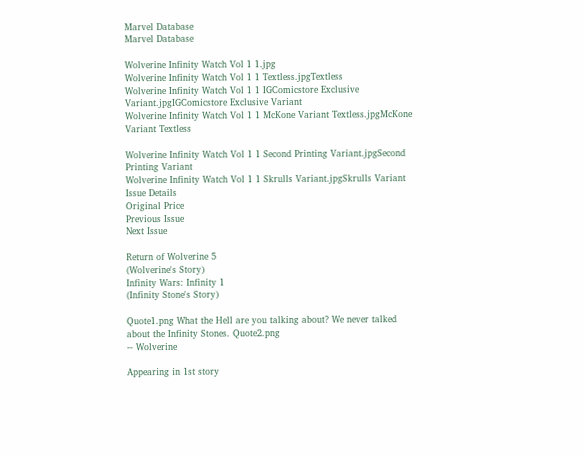Marvel Database
Marvel Database

Wolverine Infinity Watch Vol 1 1.jpg
Wolverine Infinity Watch Vol 1 1 Textless.jpgTextless
Wolverine Infinity Watch Vol 1 1 IGComicstore Exclusive Variant.jpgIGComicstore Exclusive Variant
Wolverine Infinity Watch Vol 1 1 McKone Variant Textless.jpgMcKone Variant Textless

Wolverine Infinity Watch Vol 1 1 Second Printing Variant.jpgSecond Printing Variant
Wolverine Infinity Watch Vol 1 1 Skrulls Variant.jpgSkrulls Variant
Issue Details
Original Price
Previous Issue
Next Issue

Return of Wolverine 5
(Wolverine's Story)
Infinity Wars: Infinity 1
(Infinity Stone's Story)

Quote1.png What the Hell are you talking about? We never talked about the Infinity Stones. Quote2.png
-- Wolverine

Appearing in 1st story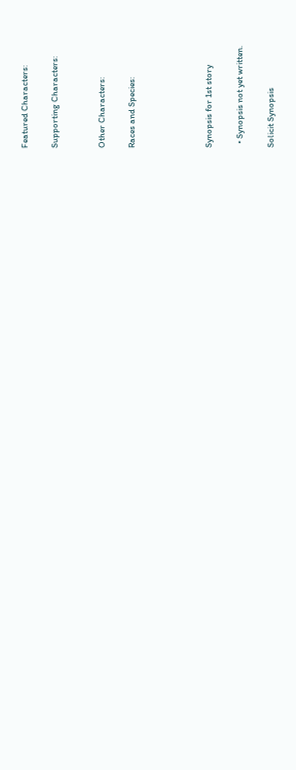Featured Characters:

Supporting Characters:


Other Characters:

Races and Species:




Synopsis for 1st story

  • Synopsis not yet written.

Solicit Synopsis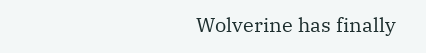Wolverine has finally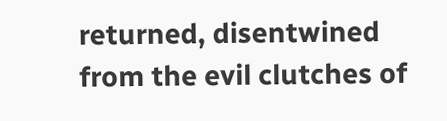returned, disentwined from the evil clutches of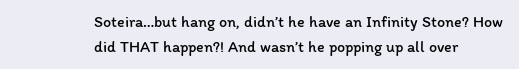Soteira…but hang on, didn’t he have an Infinity Stone? How did THAT happen?! And wasn’t he popping up all over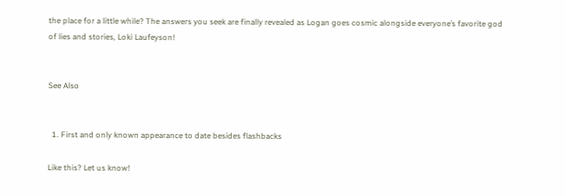the place for a little while? The answers you seek are finally revealed as Logan goes cosmic alongside everyone’s favorite god of lies and stories, Loki Laufeyson!


See Also


  1. First and only known appearance to date besides flashbacks

Like this? Let us know!